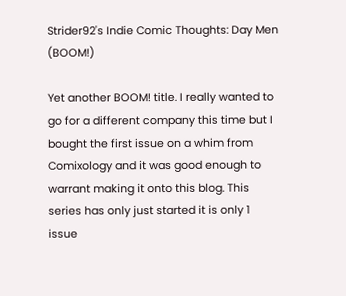Strider92's Indie Comic Thoughts: Day Men (BOOM!)

Yet another BOOM! title. I really wanted to go for a different company this time but I bought the first issue on a whim from Comixology and it was good enough to warrant making it onto this blog. This series has only just started it is only 1 issue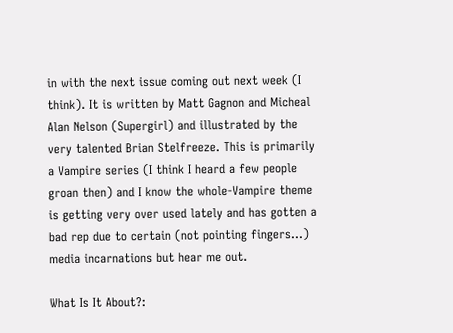in with the next issue coming out next week (I think). It is written by Matt Gagnon and Micheal Alan Nelson (Supergirl) and illustrated by the very talented Brian Stelfreeze. This is primarily a Vampire series (I think I heard a few people groan then) and I know the whole-Vampire theme is getting very over used lately and has gotten a bad rep due to certain (not pointing fingers...) media incarnations but hear me out.

What Is It About?: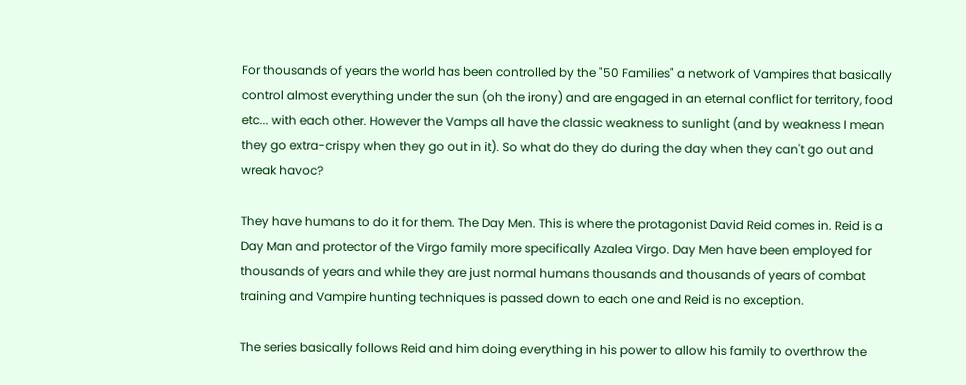For thousands of years the world has been controlled by the "50 Families" a network of Vampires that basically control almost everything under the sun (oh the irony) and are engaged in an eternal conflict for territory, food etc... with each other. However the Vamps all have the classic weakness to sunlight (and by weakness I mean they go extra-crispy when they go out in it). So what do they do during the day when they can't go out and wreak havoc?

They have humans to do it for them. The Day Men. This is where the protagonist David Reid comes in. Reid is a Day Man and protector of the Virgo family more specifically Azalea Virgo. Day Men have been employed for thousands of years and while they are just normal humans thousands and thousands of years of combat training and Vampire hunting techniques is passed down to each one and Reid is no exception.

The series basically follows Reid and him doing everything in his power to allow his family to overthrow the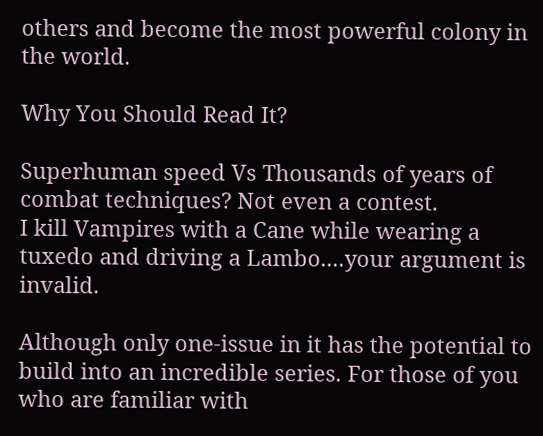others and become the most powerful colony in the world.

Why You Should Read It?

Superhuman speed Vs Thousands of years of combat techniques? Not even a contest.
I kill Vampires with a Cane while wearing a tuxedo and driving a Lambo....your argument is invalid.

Although only one-issue in it has the potential to build into an incredible series. For those of you who are familiar with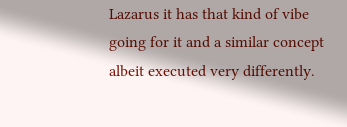Lazarus it has that kind of vibe going for it and a similar concept albeit executed very differently.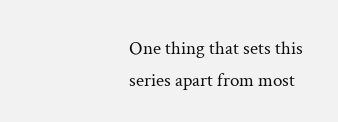One thing that sets this series apart from most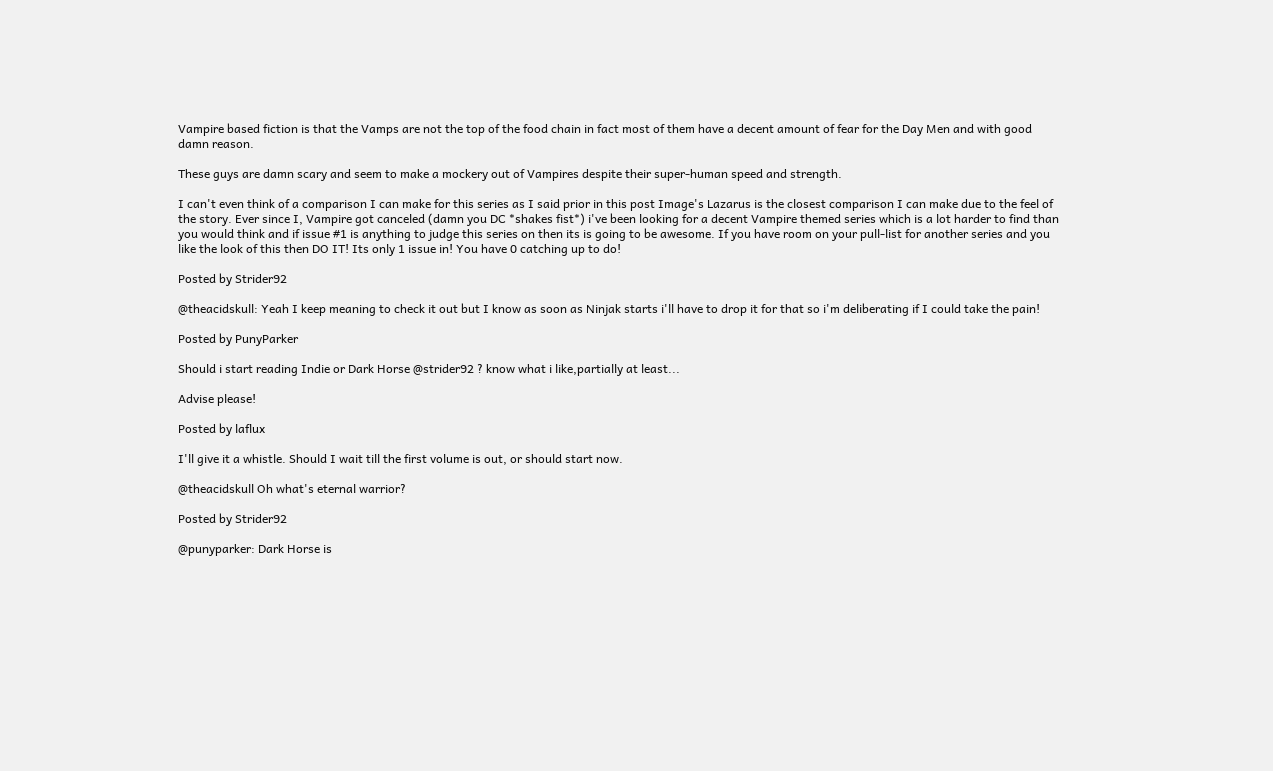Vampire based fiction is that the Vamps are not the top of the food chain in fact most of them have a decent amount of fear for the Day Men and with good damn reason.

These guys are damn scary and seem to make a mockery out of Vampires despite their super-human speed and strength.

I can't even think of a comparison I can make for this series as I said prior in this post Image's Lazarus is the closest comparison I can make due to the feel of the story. Ever since I, Vampire got canceled (damn you DC *shakes fist*) i've been looking for a decent Vampire themed series which is a lot harder to find than you would think and if issue #1 is anything to judge this series on then its is going to be awesome. If you have room on your pull-list for another series and you like the look of this then DO IT! Its only 1 issue in! You have 0 catching up to do!

Posted by Strider92

@theacidskull: Yeah I keep meaning to check it out but I know as soon as Ninjak starts i'll have to drop it for that so i'm deliberating if I could take the pain!

Posted by PunyParker

Should i start reading Indie or Dark Horse @strider92 ? know what i like,partially at least...

Advise please!

Posted by laflux

I'll give it a whistle. Should I wait till the first volume is out, or should start now.

@theacidskull Oh what's eternal warrior?

Posted by Strider92

@punyparker: Dark Horse is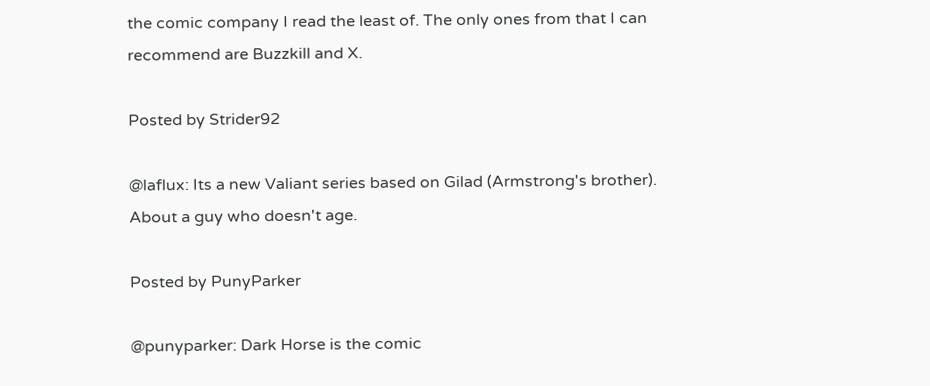the comic company I read the least of. The only ones from that I can recommend are Buzzkill and X.

Posted by Strider92

@laflux: Its a new Valiant series based on Gilad (Armstrong's brother). About a guy who doesn't age.

Posted by PunyParker

@punyparker: Dark Horse is the comic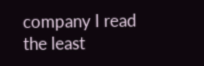company I read the least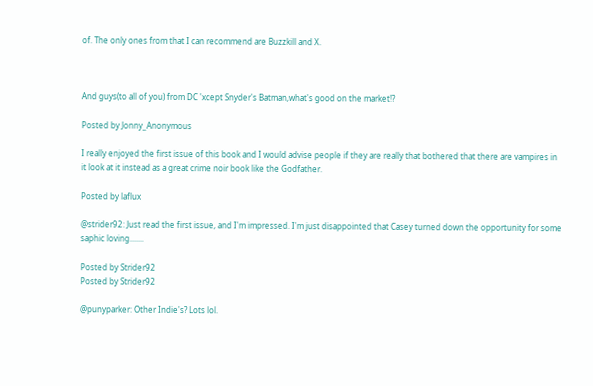of. The only ones from that I can recommend are Buzzkill and X.



And guys(to all of you) from DC 'xcept Snyder's Batman,what's good on the market!?

Posted by Jonny_Anonymous

I really enjoyed the first issue of this book and I would advise people if they are really that bothered that there are vampires in it look at it instead as a great crime noir book like the Godfather.

Posted by laflux

@strider92: Just read the first issue, and I'm impressed. I'm just disappointed that Casey turned down the opportunity for some saphic loving.......

Posted by Strider92
Posted by Strider92

@punyparker: Other Indie's? Lots lol.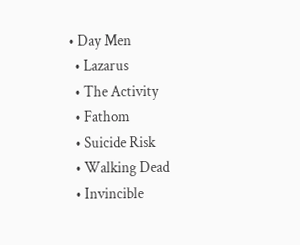• Day Men
  • Lazarus
  • The Activity
  • Fathom
  • Suicide Risk
  • Walking Dead
  • Invincible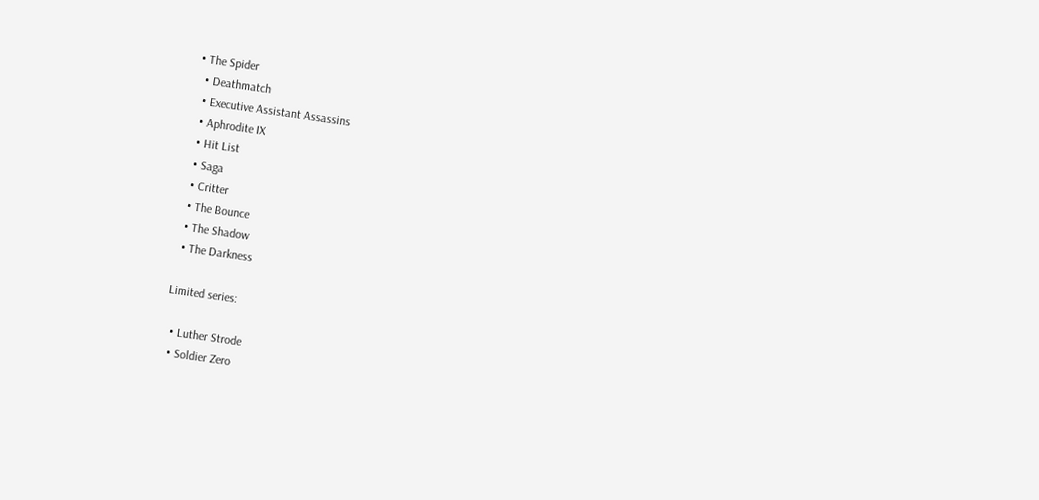• The Spider
  • Deathmatch
  • Executive Assistant Assassins
  • Aphrodite IX
  • Hit List
  • Saga
  • Critter
  • The Bounce
  • The Shadow
  • The Darkness

Limited series:

  • Luther Strode
  • Soldier Zero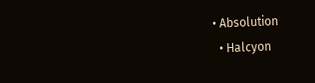• Absolution
  • Halcyon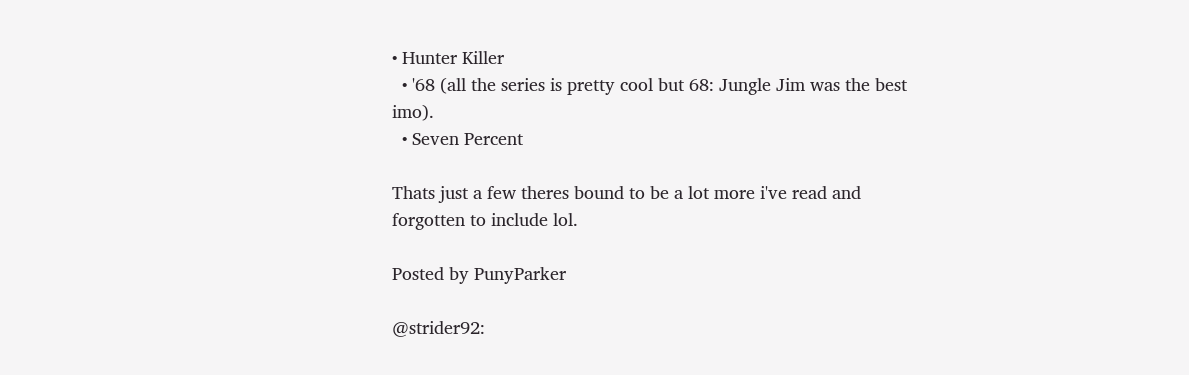• Hunter Killer
  • '68 (all the series is pretty cool but 68: Jungle Jim was the best imo).
  • Seven Percent

Thats just a few theres bound to be a lot more i've read and forgotten to include lol.

Posted by PunyParker

@strider92: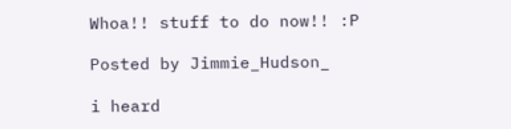Whoa!! stuff to do now!! :P

Posted by Jimmie_Hudson_

i heard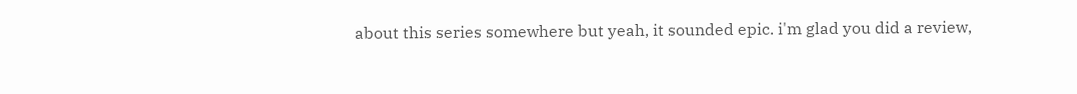about this series somewhere but yeah, it sounded epic. i'm glad you did a review,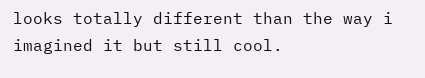looks totally different than the way i imagined it but still cool.